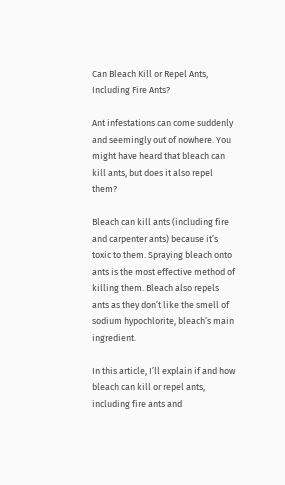Can Bleach Kill or Repel Ants, Including Fire Ants?

Ant infestations can come suddenly and seemingly out of nowhere. You might have heard that bleach can kill ants, but does it also repel them?

Bleach can kill ants (including fire and carpenter ants) because it’s toxic to them. Spraying bleach onto ants is the most effective method of killing them. Bleach also repels ants as they don’t like the smell of sodium hypochlorite, bleach’s main ingredient.

In this article, I’ll explain if and how bleach can kill or repel ants, including fire ants and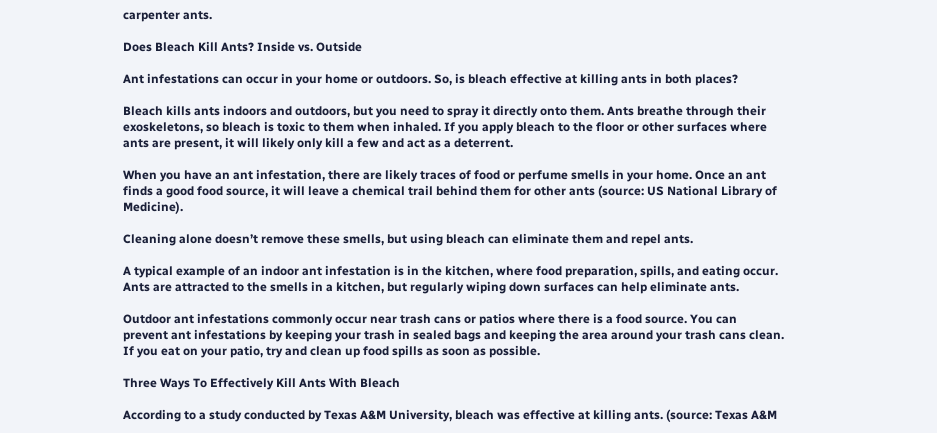carpenter ants.

Does Bleach Kill Ants? Inside vs. Outside

Ant infestations can occur in your home or outdoors. So, is bleach effective at killing ants in both places?

Bleach kills ants indoors and outdoors, but you need to spray it directly onto them. Ants breathe through their exoskeletons, so bleach is toxic to them when inhaled. If you apply bleach to the floor or other surfaces where ants are present, it will likely only kill a few and act as a deterrent.

When you have an ant infestation, there are likely traces of food or perfume smells in your home. Once an ant finds a good food source, it will leave a chemical trail behind them for other ants (source: US National Library of Medicine).

Cleaning alone doesn’t remove these smells, but using bleach can eliminate them and repel ants.

A typical example of an indoor ant infestation is in the kitchen, where food preparation, spills, and eating occur. Ants are attracted to the smells in a kitchen, but regularly wiping down surfaces can help eliminate ants.

Outdoor ant infestations commonly occur near trash cans or patios where there is a food source. You can prevent ant infestations by keeping your trash in sealed bags and keeping the area around your trash cans clean. If you eat on your patio, try and clean up food spills as soon as possible.

Three Ways To Effectively Kill Ants With Bleach

According to a study conducted by Texas A&M University, bleach was effective at killing ants. (source: Texas A&M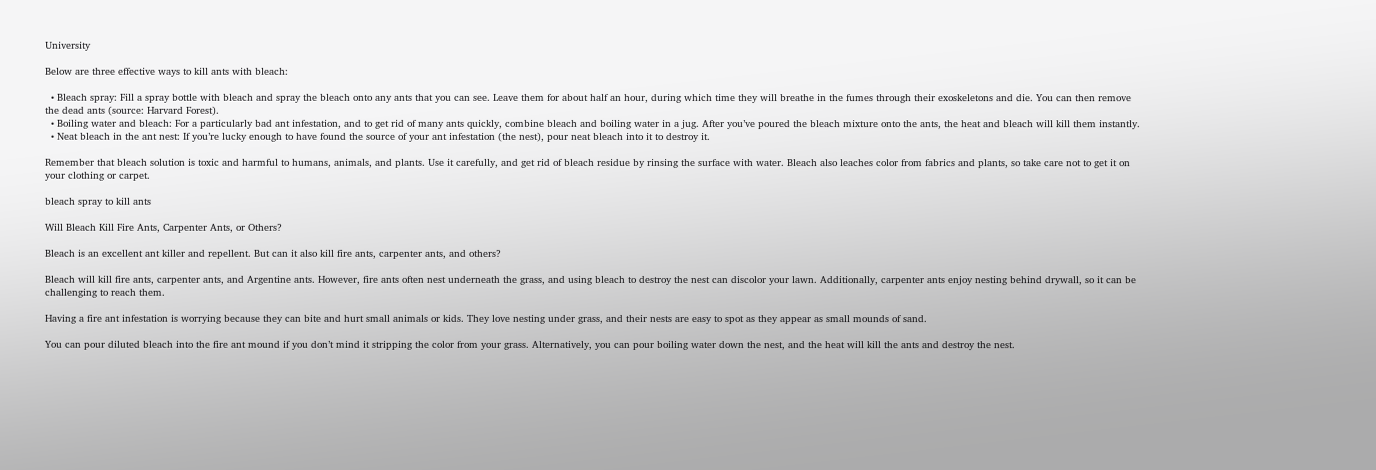University

Below are three effective ways to kill ants with bleach:

  • Bleach spray: Fill a spray bottle with bleach and spray the bleach onto any ants that you can see. Leave them for about half an hour, during which time they will breathe in the fumes through their exoskeletons and die. You can then remove the dead ants (source: Harvard Forest).
  • Boiling water and bleach: For a particularly bad ant infestation, and to get rid of many ants quickly, combine bleach and boiling water in a jug. After you’ve poured the bleach mixture onto the ants, the heat and bleach will kill them instantly.
  • Neat bleach in the ant nest: If you’re lucky enough to have found the source of your ant infestation (the nest), pour neat bleach into it to destroy it.

Remember that bleach solution is toxic and harmful to humans, animals, and plants. Use it carefully, and get rid of bleach residue by rinsing the surface with water. Bleach also leaches color from fabrics and plants, so take care not to get it on your clothing or carpet.

bleach spray to kill ants

Will Bleach Kill Fire Ants, Carpenter Ants, or Others?

Bleach is an excellent ant killer and repellent. But can it also kill fire ants, carpenter ants, and others?

Bleach will kill fire ants, carpenter ants, and Argentine ants. However, fire ants often nest underneath the grass, and using bleach to destroy the nest can discolor your lawn. Additionally, carpenter ants enjoy nesting behind drywall, so it can be challenging to reach them.

Having a fire ant infestation is worrying because they can bite and hurt small animals or kids. They love nesting under grass, and their nests are easy to spot as they appear as small mounds of sand.

You can pour diluted bleach into the fire ant mound if you don’t mind it stripping the color from your grass. Alternatively, you can pour boiling water down the nest, and the heat will kill the ants and destroy the nest.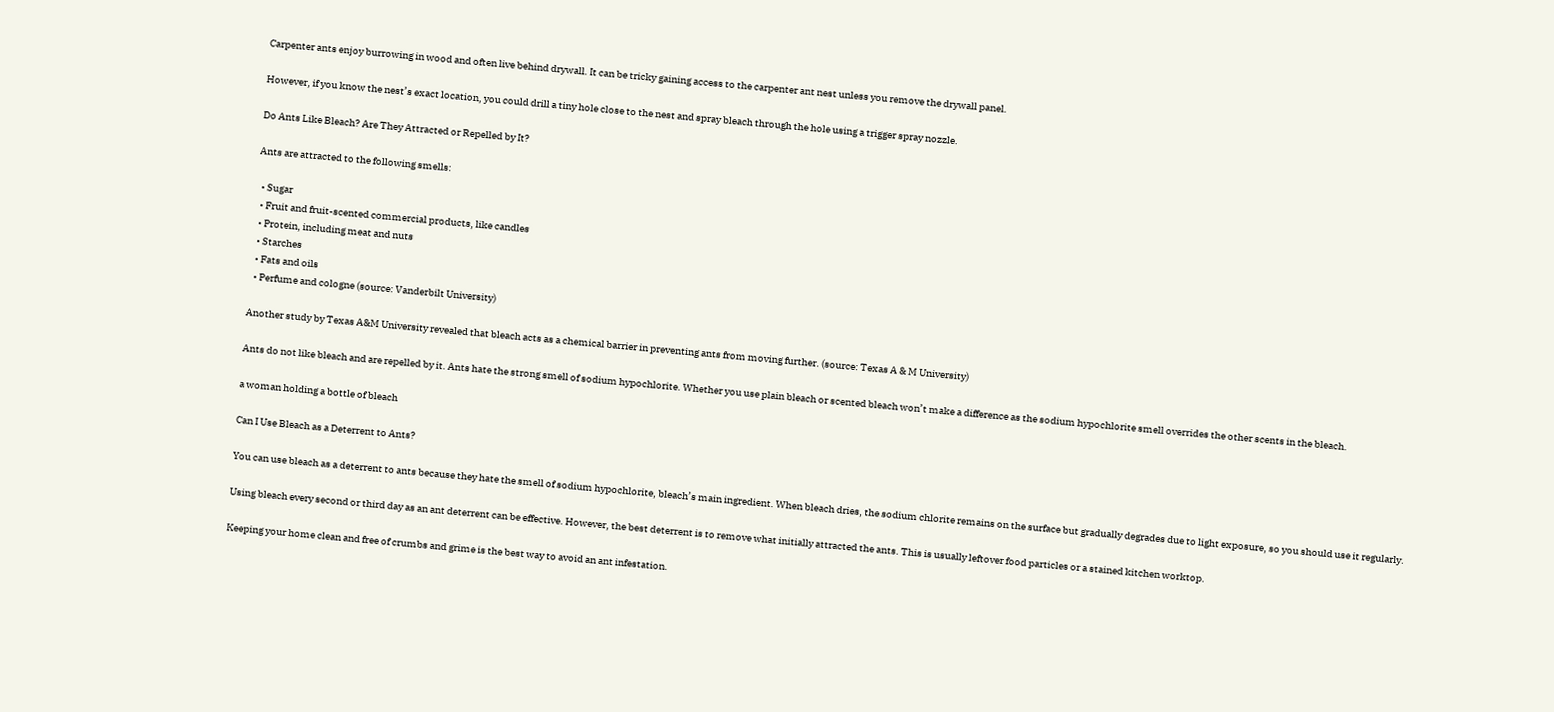Carpenter ants enjoy burrowing in wood and often live behind drywall. It can be tricky gaining access to the carpenter ant nest unless you remove the drywall panel.

However, if you know the nest’s exact location, you could drill a tiny hole close to the nest and spray bleach through the hole using a trigger spray nozzle.

Do Ants Like Bleach? Are They Attracted or Repelled by It?

Ants are attracted to the following smells:

  • Sugar
  • Fruit and fruit-scented commercial products, like candles
  • Protein, including meat and nuts
  • Starches
  • Fats and oils
  • Perfume and cologne (source: Vanderbilt University)

Another study by Texas A&M University revealed that bleach acts as a chemical barrier in preventing ants from moving further. (source: Texas A & M University)

Ants do not like bleach and are repelled by it. Ants hate the strong smell of sodium hypochlorite. Whether you use plain bleach or scented bleach won’t make a difference as the sodium hypochlorite smell overrides the other scents in the bleach.

a woman holding a bottle of bleach

Can I Use Bleach as a Deterrent to Ants?

You can use bleach as a deterrent to ants because they hate the smell of sodium hypochlorite, bleach’s main ingredient. When bleach dries, the sodium chlorite remains on the surface but gradually degrades due to light exposure, so you should use it regularly.

Using bleach every second or third day as an ant deterrent can be effective. However, the best deterrent is to remove what initially attracted the ants. This is usually leftover food particles or a stained kitchen worktop.

Keeping your home clean and free of crumbs and grime is the best way to avoid an ant infestation.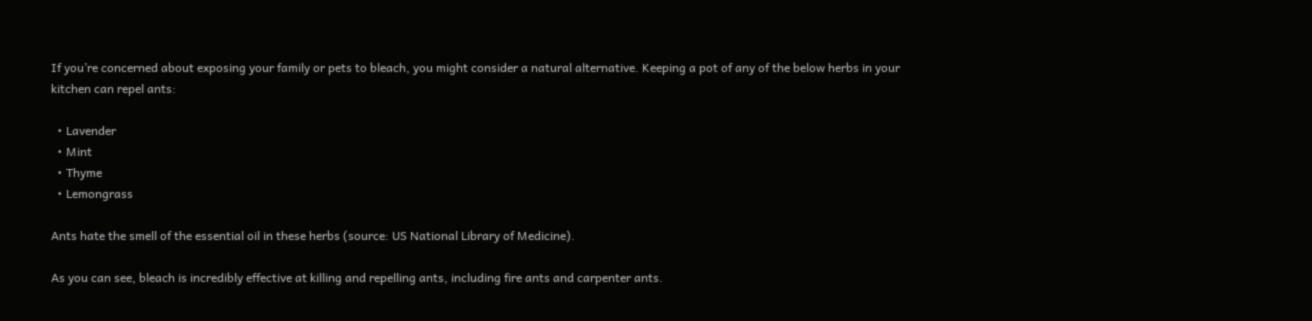If you’re concerned about exposing your family or pets to bleach, you might consider a natural alternative. Keeping a pot of any of the below herbs in your kitchen can repel ants:

  • Lavender
  • Mint
  • Thyme
  • Lemongrass

Ants hate the smell of the essential oil in these herbs (source: US National Library of Medicine).

As you can see, bleach is incredibly effective at killing and repelling ants, including fire ants and carpenter ants.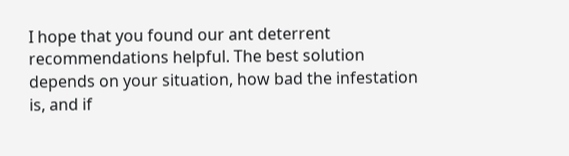I hope that you found our ant deterrent recommendations helpful. The best solution depends on your situation, how bad the infestation is, and if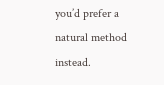you’d prefer a natural method instead.